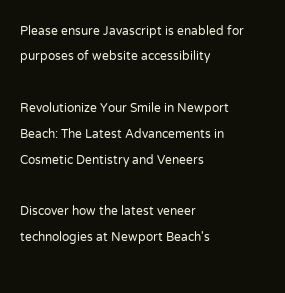Please ensure Javascript is enabled for purposes of website accessibility

Revolutionize Your Smile in Newport Beach: The Latest Advancements in Cosmetic Dentistry and Veneers

Discover how the latest veneer technologies at Newport Beach's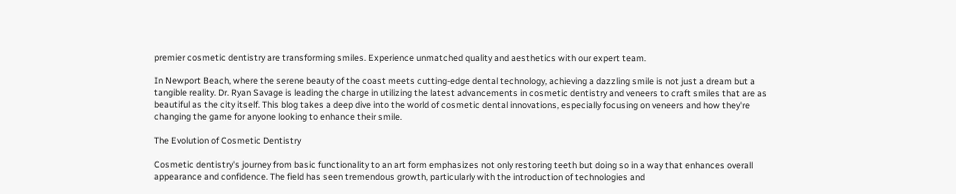premier cosmetic dentistry are transforming smiles. Experience unmatched quality and aesthetics with our expert team.

In Newport Beach, where the serene beauty of the coast meets cutting-edge dental technology, achieving a dazzling smile is not just a dream but a tangible reality. Dr. Ryan Savage is leading the charge in utilizing the latest advancements in cosmetic dentistry and veneers to craft smiles that are as beautiful as the city itself. This blog takes a deep dive into the world of cosmetic dental innovations, especially focusing on veneers and how they're changing the game for anyone looking to enhance their smile.

The Evolution of Cosmetic Dentistry

Cosmetic dentistry's journey from basic functionality to an art form emphasizes not only restoring teeth but doing so in a way that enhances overall appearance and confidence. The field has seen tremendous growth, particularly with the introduction of technologies and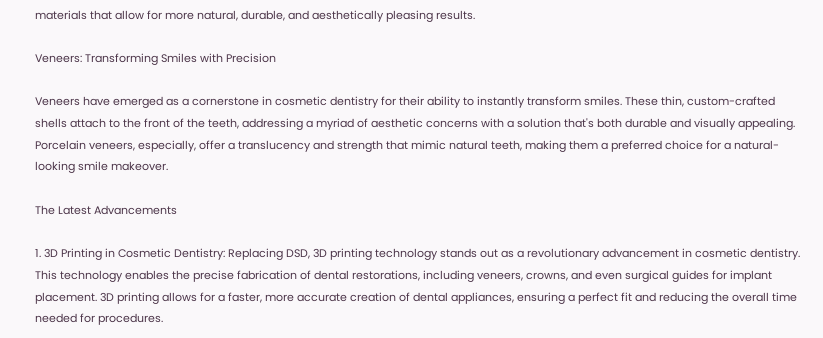materials that allow for more natural, durable, and aesthetically pleasing results.

Veneers: Transforming Smiles with Precision

Veneers have emerged as a cornerstone in cosmetic dentistry for their ability to instantly transform smiles. These thin, custom-crafted shells attach to the front of the teeth, addressing a myriad of aesthetic concerns with a solution that's both durable and visually appealing. Porcelain veneers, especially, offer a translucency and strength that mimic natural teeth, making them a preferred choice for a natural-looking smile makeover.

The Latest Advancements

1. 3D Printing in Cosmetic Dentistry: Replacing DSD, 3D printing technology stands out as a revolutionary advancement in cosmetic dentistry. This technology enables the precise fabrication of dental restorations, including veneers, crowns, and even surgical guides for implant placement. 3D printing allows for a faster, more accurate creation of dental appliances, ensuring a perfect fit and reducing the overall time needed for procedures.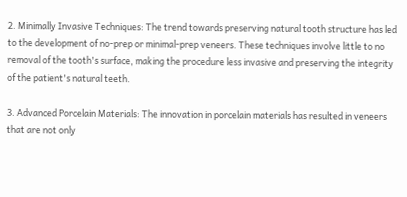2. Minimally Invasive Techniques: The trend towards preserving natural tooth structure has led to the development of no-prep or minimal-prep veneers. These techniques involve little to no removal of the tooth's surface, making the procedure less invasive and preserving the integrity of the patient's natural teeth.

3. Advanced Porcelain Materials: The innovation in porcelain materials has resulted in veneers that are not only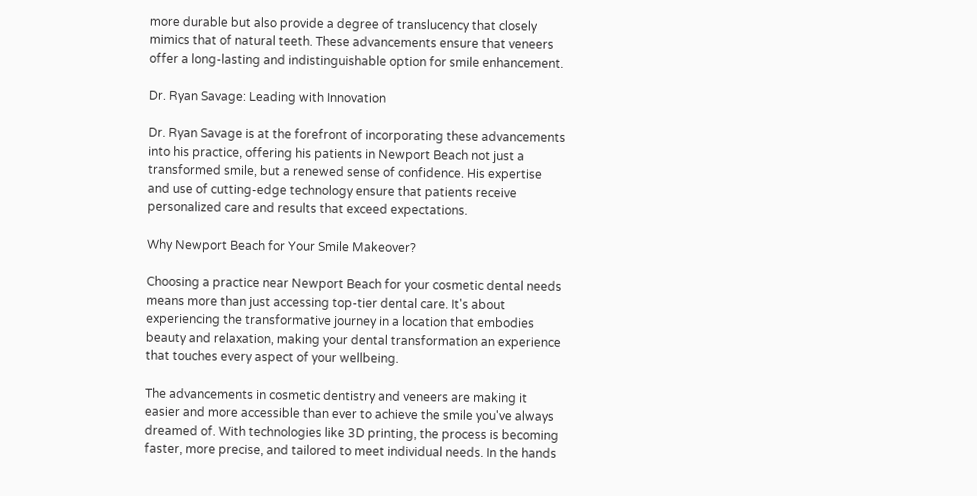more durable but also provide a degree of translucency that closely mimics that of natural teeth. These advancements ensure that veneers offer a long-lasting and indistinguishable option for smile enhancement.

Dr. Ryan Savage: Leading with Innovation

Dr. Ryan Savage is at the forefront of incorporating these advancements into his practice, offering his patients in Newport Beach not just a transformed smile, but a renewed sense of confidence. His expertise and use of cutting-edge technology ensure that patients receive personalized care and results that exceed expectations.

Why Newport Beach for Your Smile Makeover?

Choosing a practice near Newport Beach for your cosmetic dental needs means more than just accessing top-tier dental care. It's about experiencing the transformative journey in a location that embodies beauty and relaxation, making your dental transformation an experience that touches every aspect of your wellbeing.

The advancements in cosmetic dentistry and veneers are making it easier and more accessible than ever to achieve the smile you've always dreamed of. With technologies like 3D printing, the process is becoming faster, more precise, and tailored to meet individual needs. In the hands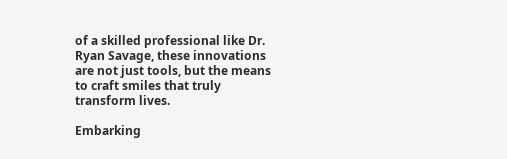of a skilled professional like Dr. Ryan Savage, these innovations are not just tools, but the means to craft smiles that truly transform lives.

Embarking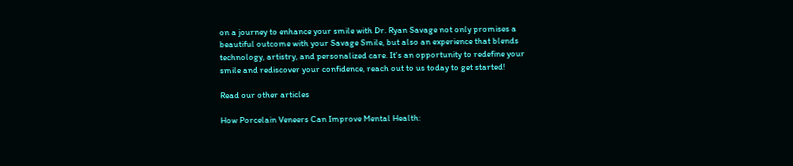on a journey to enhance your smile with Dr. Ryan Savage not only promises a beautiful outcome with your Savage Smile, but also an experience that blends technology, artistry, and personalized care. It's an opportunity to redefine your smile and rediscover your confidence, reach out to us today to get started!

Read our other articles

How Porcelain Veneers Can Improve Mental Health: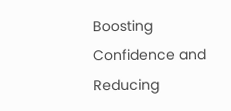Boosting Confidence and Reducing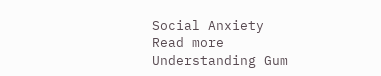Social Anxiety
Read more
Understanding Gum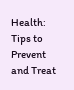Health: Tips to Prevent and Treat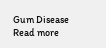Gum Disease
Read more